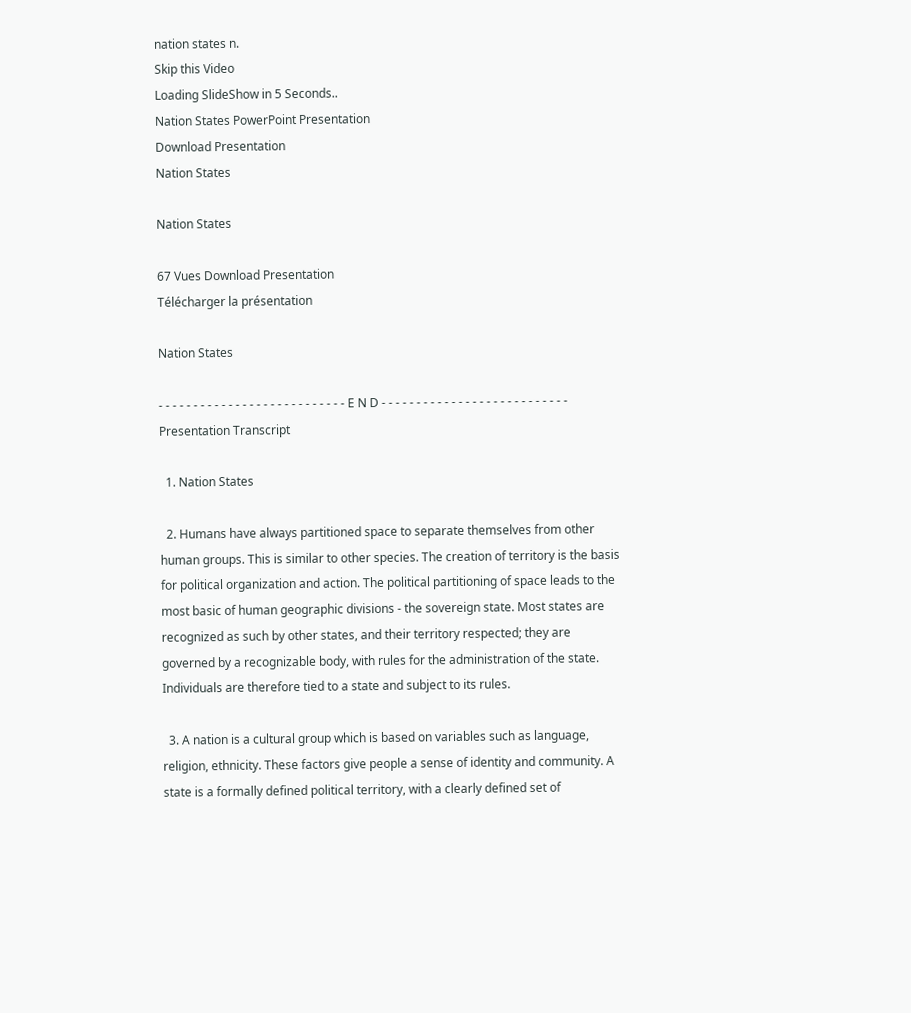nation states n.
Skip this Video
Loading SlideShow in 5 Seconds..
Nation States PowerPoint Presentation
Download Presentation
Nation States

Nation States

67 Vues Download Presentation
Télécharger la présentation

Nation States

- - - - - - - - - - - - - - - - - - - - - - - - - - - E N D - - - - - - - - - - - - - - - - - - - - - - - - - - -
Presentation Transcript

  1. Nation States

  2. Humans have always partitioned space to separate themselves from other human groups. This is similar to other species. The creation of territory is the basis for political organization and action. The political partitioning of space leads to the most basic of human geographic divisions - the sovereign state. Most states are recognized as such by other states, and their territory respected; they are governed by a recognizable body, with rules for the administration of the state. Individuals are therefore tied to a state and subject to its rules.

  3. A nation is a cultural group which is based on variables such as language, religion, ethnicity. These factors give people a sense of identity and community. A state is a formally defined political territory, with a clearly defined set of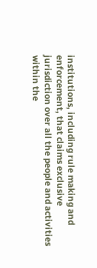institutions, including rule making and enforcement, that claims exclusive jurisdiction over all the people and activities within the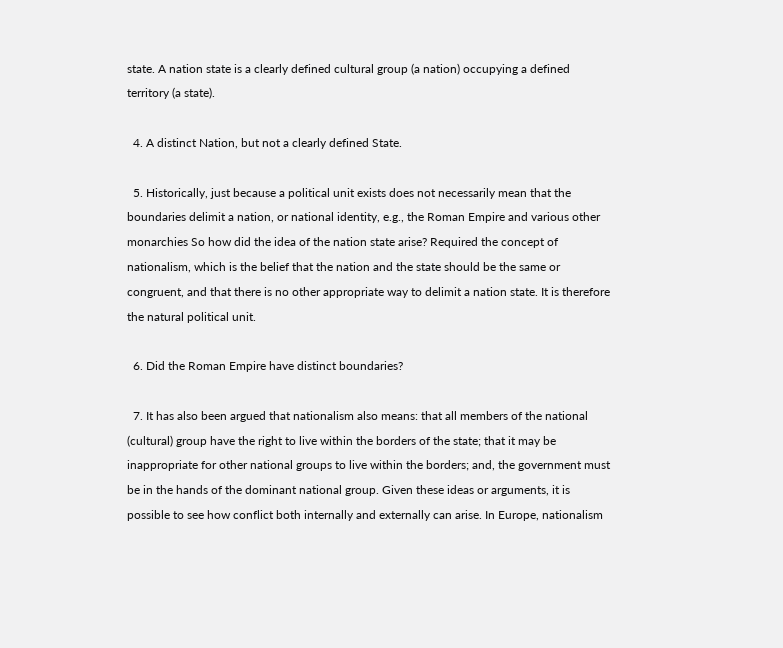state. A nation state is a clearly defined cultural group (a nation) occupying a defined territory (a state).

  4. A distinct Nation, but not a clearly defined State.

  5. Historically, just because a political unit exists does not necessarily mean that the boundaries delimit a nation, or national identity, e.g., the Roman Empire and various other monarchies So how did the idea of the nation state arise? Required the concept of nationalism, which is the belief that the nation and the state should be the same or congruent, and that there is no other appropriate way to delimit a nation state. It is therefore the natural political unit.

  6. Did the Roman Empire have distinct boundaries?

  7. It has also been argued that nationalism also means: that all members of the national (cultural) group have the right to live within the borders of the state; that it may be inappropriate for other national groups to live within the borders; and, the government must be in the hands of the dominant national group. Given these ideas or arguments, it is possible to see how conflict both internally and externally can arise. In Europe, nationalism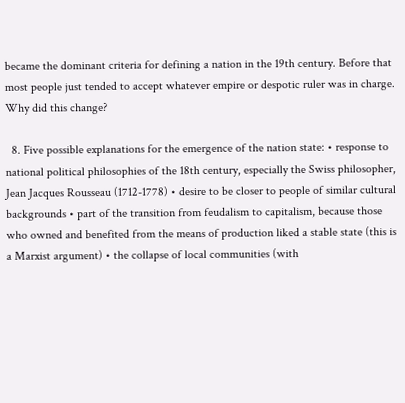became the dominant criteria for defining a nation in the 19th century. Before that most people just tended to accept whatever empire or despotic ruler was in charge. Why did this change?

  8. Five possible explanations for the emergence of the nation state: • response to national political philosophies of the 18th century, especially the Swiss philosopher, Jean Jacques Rousseau (1712-1778) • desire to be closer to people of similar cultural backgrounds • part of the transition from feudalism to capitalism, because those who owned and benefited from the means of production liked a stable state (this is a Marxist argument) • the collapse of local communities (with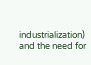industrialization) and the need for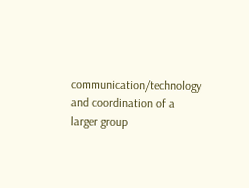communication/technology and coordination of a larger group